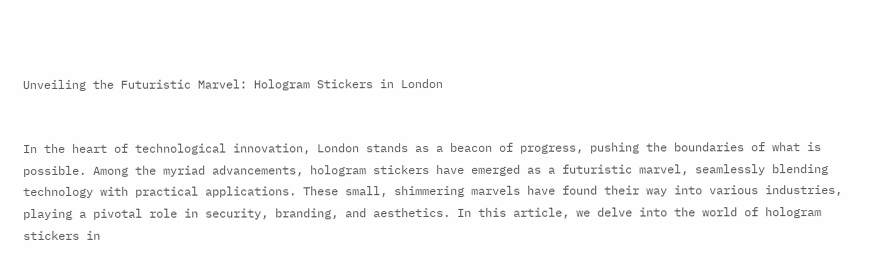Unveiling the Futuristic Marvel: Hologram Stickers in London


In the heart of technological innovation, London stands as a beacon of progress, pushing the boundaries of what is possible. Among the myriad advancements, hologram stickers have emerged as a futuristic marvel, seamlessly blending technology with practical applications. These small, shimmering marvels have found their way into various industries, playing a pivotal role in security, branding, and aesthetics. In this article, we delve into the world of hologram stickers in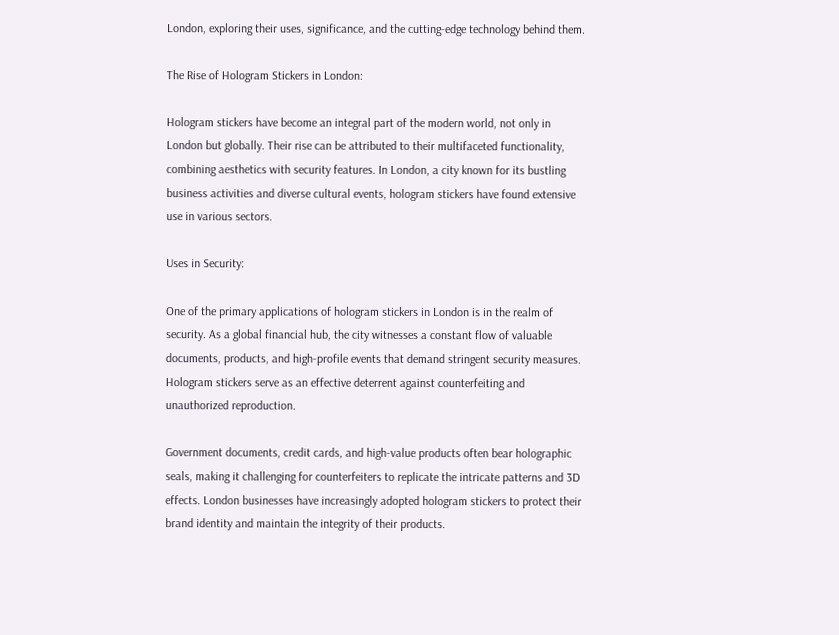London, exploring their uses, significance, and the cutting-edge technology behind them.

The Rise of Hologram Stickers in London:

Hologram stickers have become an integral part of the modern world, not only in London but globally. Their rise can be attributed to their multifaceted functionality, combining aesthetics with security features. In London, a city known for its bustling business activities and diverse cultural events, hologram stickers have found extensive use in various sectors.

Uses in Security:

One of the primary applications of hologram stickers in London is in the realm of security. As a global financial hub, the city witnesses a constant flow of valuable documents, products, and high-profile events that demand stringent security measures. Hologram stickers serve as an effective deterrent against counterfeiting and unauthorized reproduction.

Government documents, credit cards, and high-value products often bear holographic seals, making it challenging for counterfeiters to replicate the intricate patterns and 3D effects. London businesses have increasingly adopted hologram stickers to protect their brand identity and maintain the integrity of their products.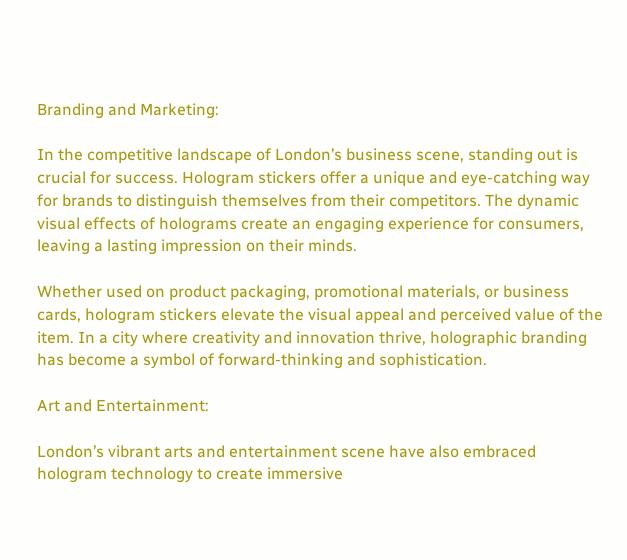Branding and Marketing:

In the competitive landscape of London’s business scene, standing out is crucial for success. Hologram stickers offer a unique and eye-catching way for brands to distinguish themselves from their competitors. The dynamic visual effects of holograms create an engaging experience for consumers, leaving a lasting impression on their minds.

Whether used on product packaging, promotional materials, or business cards, hologram stickers elevate the visual appeal and perceived value of the item. In a city where creativity and innovation thrive, holographic branding has become a symbol of forward-thinking and sophistication.

Art and Entertainment:

London’s vibrant arts and entertainment scene have also embraced hologram technology to create immersive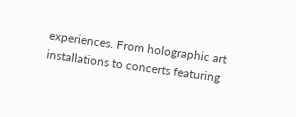experiences. From holographic art installations to concerts featuring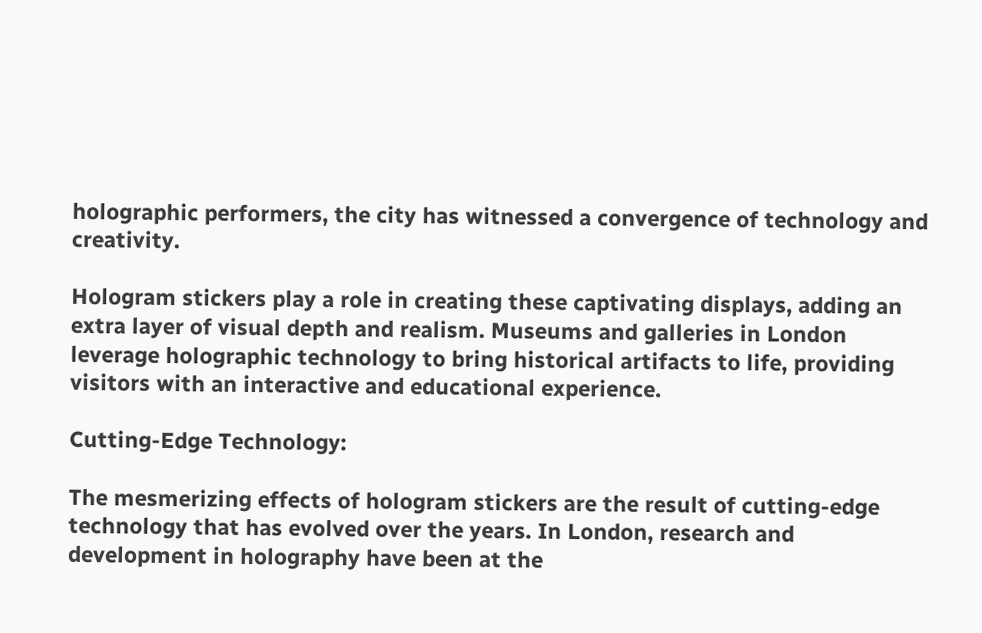holographic performers, the city has witnessed a convergence of technology and creativity.

Hologram stickers play a role in creating these captivating displays, adding an extra layer of visual depth and realism. Museums and galleries in London leverage holographic technology to bring historical artifacts to life, providing visitors with an interactive and educational experience.

Cutting-Edge Technology:

The mesmerizing effects of hologram stickers are the result of cutting-edge technology that has evolved over the years. In London, research and development in holography have been at the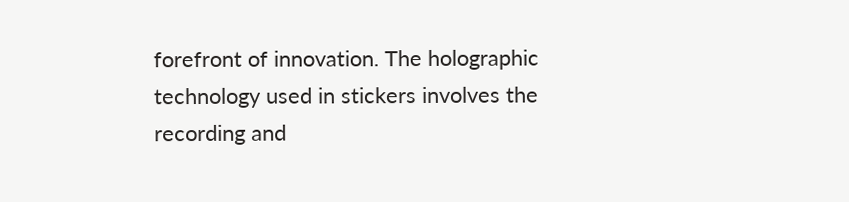forefront of innovation. The holographic technology used in stickers involves the recording and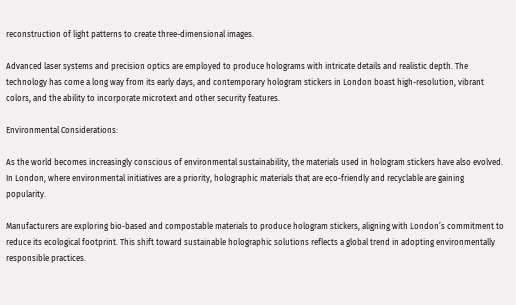reconstruction of light patterns to create three-dimensional images.

Advanced laser systems and precision optics are employed to produce holograms with intricate details and realistic depth. The technology has come a long way from its early days, and contemporary hologram stickers in London boast high-resolution, vibrant colors, and the ability to incorporate microtext and other security features.

Environmental Considerations:

As the world becomes increasingly conscious of environmental sustainability, the materials used in hologram stickers have also evolved. In London, where environmental initiatives are a priority, holographic materials that are eco-friendly and recyclable are gaining popularity.

Manufacturers are exploring bio-based and compostable materials to produce hologram stickers, aligning with London’s commitment to reduce its ecological footprint. This shift toward sustainable holographic solutions reflects a global trend in adopting environmentally responsible practices.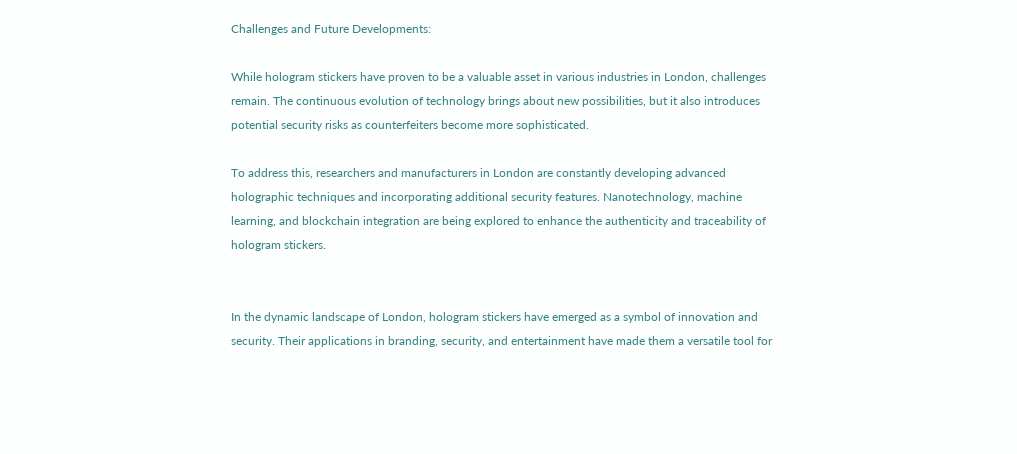Challenges and Future Developments:

While hologram stickers have proven to be a valuable asset in various industries in London, challenges remain. The continuous evolution of technology brings about new possibilities, but it also introduces potential security risks as counterfeiters become more sophisticated.

To address this, researchers and manufacturers in London are constantly developing advanced holographic techniques and incorporating additional security features. Nanotechnology, machine learning, and blockchain integration are being explored to enhance the authenticity and traceability of hologram stickers.


In the dynamic landscape of London, hologram stickers have emerged as a symbol of innovation and security. Their applications in branding, security, and entertainment have made them a versatile tool for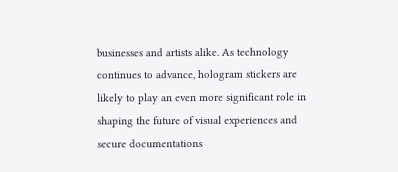businesses and artists alike. As technology continues to advance, hologram stickers are likely to play an even more significant role in shaping the future of visual experiences and secure documentations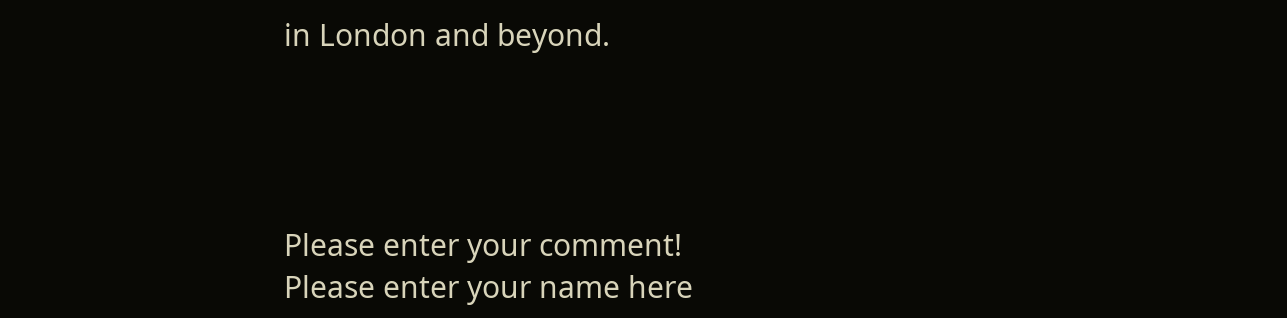in London and beyond.




Please enter your comment!
Please enter your name here